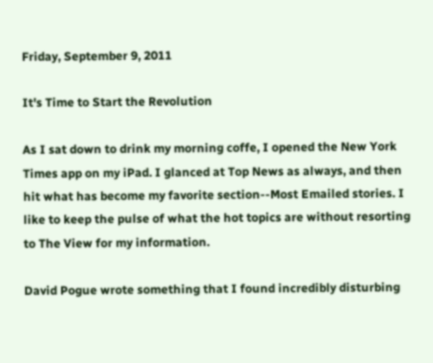Friday, September 9, 2011

It's Time to Start the Revolution

As I sat down to drink my morning coffe, I opened the New York Times app on my iPad. I glanced at Top News as always, and then hit what has become my favorite section--Most Emailed stories. I like to keep the pulse of what the hot topics are without resorting to The View for my information.

David Pogue wrote something that I found incredibly disturbing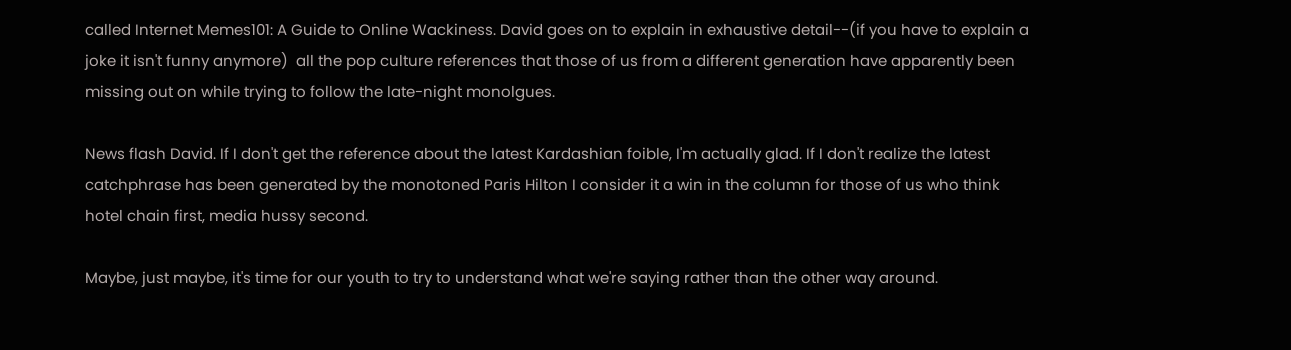called Internet Memes101: A Guide to Online Wackiness. David goes on to explain in exhaustive detail--(if you have to explain a joke it isn't funny anymore)  all the pop culture references that those of us from a different generation have apparently been missing out on while trying to follow the late-night monolgues.

News flash David. If I don't get the reference about the latest Kardashian foible, I'm actually glad. If I don't realize the latest catchphrase has been generated by the monotoned Paris Hilton I consider it a win in the column for those of us who think hotel chain first, media hussy second.

Maybe, just maybe, it's time for our youth to try to understand what we're saying rather than the other way around.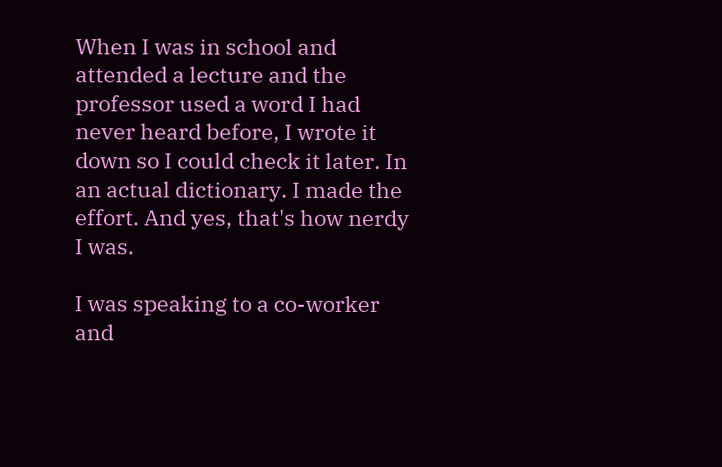When I was in school and attended a lecture and the professor used a word I had never heard before, I wrote it down so I could check it later. In an actual dictionary. I made the effort. And yes, that's how nerdy I was.

I was speaking to a co-worker and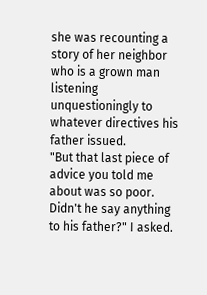she was recounting a story of her neighbor who is a grown man listening unquestioningly to whatever directives his father issued.
"But that last piece of advice you told me about was so poor. Didn't he say anything to his father?" I asked.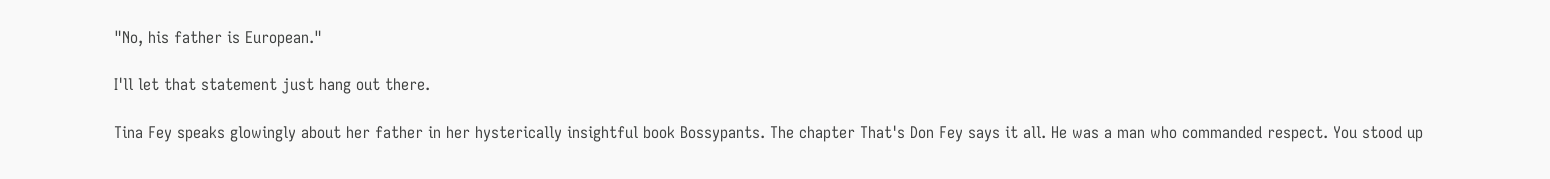"No, his father is European."

I'll let that statement just hang out there.

Tina Fey speaks glowingly about her father in her hysterically insightful book Bossypants. The chapter That's Don Fey says it all. He was a man who commanded respect. You stood up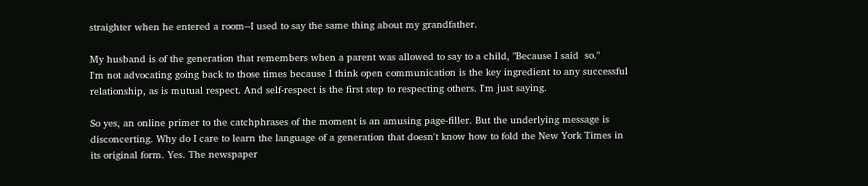straighter when he entered a room--I used to say the same thing about my grandfather.

My husband is of the generation that remembers when a parent was allowed to say to a child, "Because I said  so."
I'm not advocating going back to those times because I think open communication is the key ingredient to any successful relationship, as is mutual respect. And self-respect is the first step to respecting others. I'm just saying.

So yes, an online primer to the catchphrases of the moment is an amusing page-filler. But the underlying message is disconcerting. Why do I care to learn the language of a generation that doesn't know how to fold the New York Times in its original form. Yes. The newspaper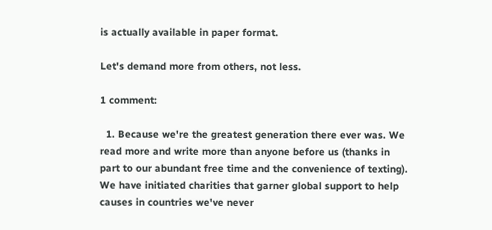is actually available in paper format.

Let's demand more from others, not less.

1 comment:

  1. Because we're the greatest generation there ever was. We read more and write more than anyone before us (thanks in part to our abundant free time and the convenience of texting). We have initiated charities that garner global support to help causes in countries we've never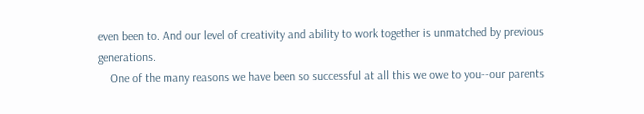even been to. And our level of creativity and ability to work together is unmatched by previous generations.
    One of the many reasons we have been so successful at all this we owe to you--our parents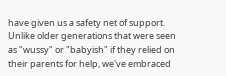have given us a safety net of support. Unlike older generations that were seen as "wussy" or "babyish" if they relied on their parents for help, we've embraced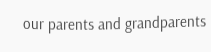our parents and grandparents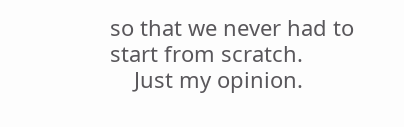so that we never had to start from scratch.
    Just my opinion.